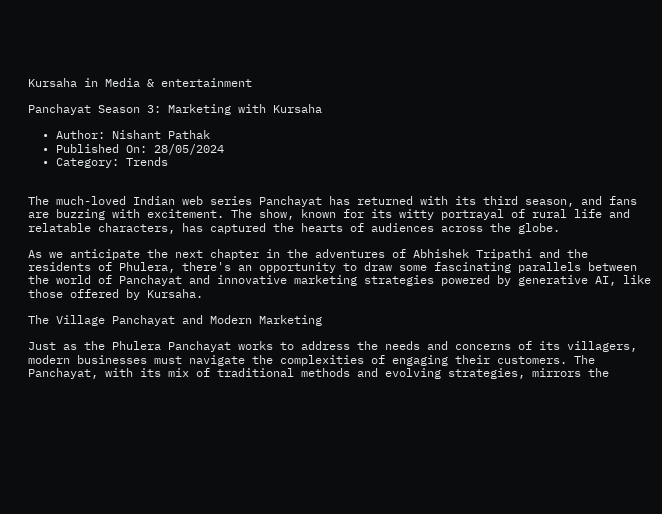Kursaha in Media & entertainment

Panchayat Season 3: Marketing with Kursaha

  • Author: Nishant Pathak
  • Published On: 28/05/2024
  • Category: Trends


The much-loved Indian web series Panchayat has returned with its third season, and fans are buzzing with excitement. The show, known for its witty portrayal of rural life and relatable characters, has captured the hearts of audiences across the globe.

As we anticipate the next chapter in the adventures of Abhishek Tripathi and the residents of Phulera, there's an opportunity to draw some fascinating parallels between the world of Panchayat and innovative marketing strategies powered by generative AI, like those offered by Kursaha.

The Village Panchayat and Modern Marketing

Just as the Phulera Panchayat works to address the needs and concerns of its villagers, modern businesses must navigate the complexities of engaging their customers. The Panchayat, with its mix of traditional methods and evolving strategies, mirrors the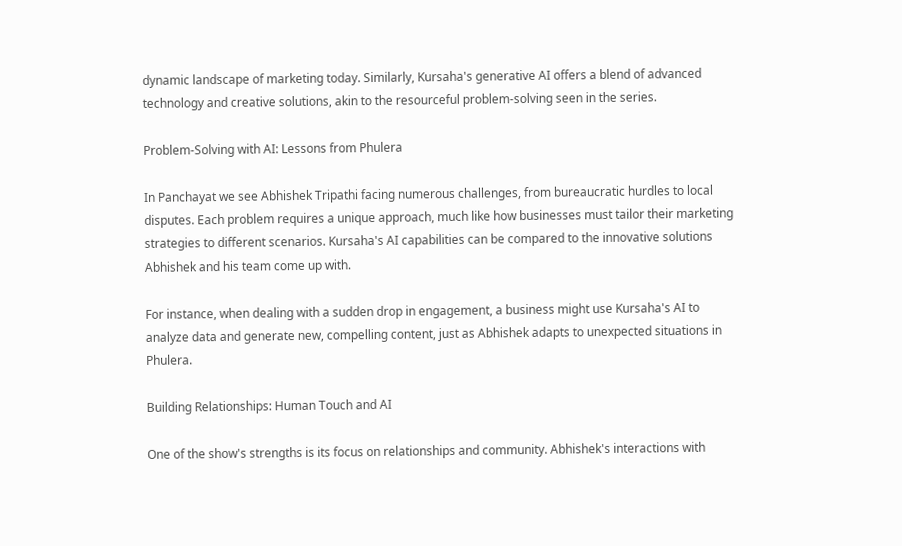dynamic landscape of marketing today. Similarly, Kursaha's generative AI offers a blend of advanced technology and creative solutions, akin to the resourceful problem-solving seen in the series.

Problem-Solving with AI: Lessons from Phulera

In Panchayat we see Abhishek Tripathi facing numerous challenges, from bureaucratic hurdles to local disputes. Each problem requires a unique approach, much like how businesses must tailor their marketing strategies to different scenarios. Kursaha's AI capabilities can be compared to the innovative solutions Abhishek and his team come up with.

For instance, when dealing with a sudden drop in engagement, a business might use Kursaha's AI to analyze data and generate new, compelling content, just as Abhishek adapts to unexpected situations in Phulera.

Building Relationships: Human Touch and AI

One of the show's strengths is its focus on relationships and community. Abhishek's interactions with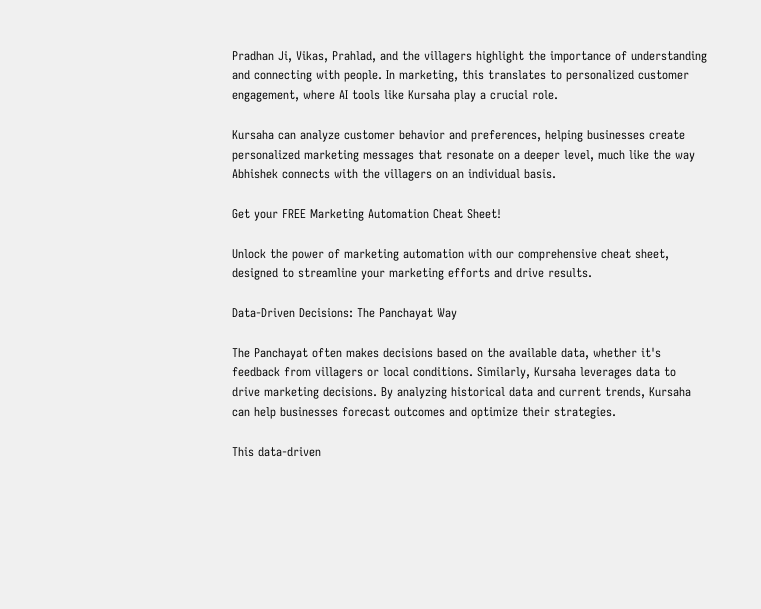Pradhan Ji, Vikas, Prahlad, and the villagers highlight the importance of understanding and connecting with people. In marketing, this translates to personalized customer engagement, where AI tools like Kursaha play a crucial role.

Kursaha can analyze customer behavior and preferences, helping businesses create personalized marketing messages that resonate on a deeper level, much like the way Abhishek connects with the villagers on an individual basis.

Get your FREE Marketing Automation Cheat Sheet!

Unlock the power of marketing automation with our comprehensive cheat sheet, designed to streamline your marketing efforts and drive results.

Data-Driven Decisions: The Panchayat Way

The Panchayat often makes decisions based on the available data, whether it's feedback from villagers or local conditions. Similarly, Kursaha leverages data to drive marketing decisions. By analyzing historical data and current trends, Kursaha can help businesses forecast outcomes and optimize their strategies.

This data-driven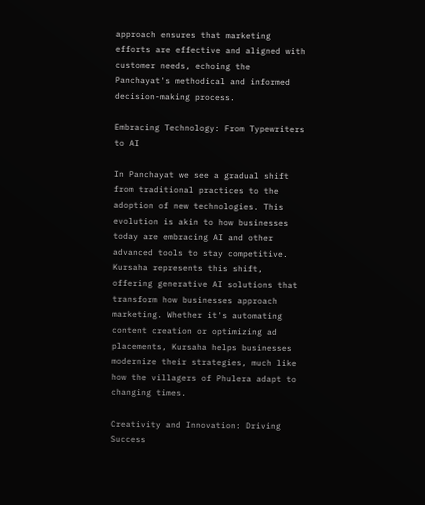approach ensures that marketing efforts are effective and aligned with customer needs, echoing the Panchayat's methodical and informed decision-making process.

Embracing Technology: From Typewriters to AI

In Panchayat we see a gradual shift from traditional practices to the adoption of new technologies. This evolution is akin to how businesses today are embracing AI and other advanced tools to stay competitive. Kursaha represents this shift, offering generative AI solutions that transform how businesses approach marketing. Whether it's automating content creation or optimizing ad placements, Kursaha helps businesses modernize their strategies, much like how the villagers of Phulera adapt to changing times.

Creativity and Innovation: Driving Success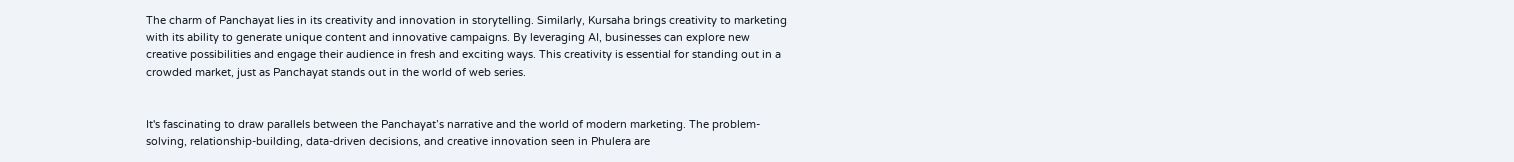The charm of Panchayat lies in its creativity and innovation in storytelling. Similarly, Kursaha brings creativity to marketing with its ability to generate unique content and innovative campaigns. By leveraging AI, businesses can explore new creative possibilities and engage their audience in fresh and exciting ways. This creativity is essential for standing out in a crowded market, just as Panchayat stands out in the world of web series.


It's fascinating to draw parallels between the Panchayat’s narrative and the world of modern marketing. The problem-solving, relationship-building, data-driven decisions, and creative innovation seen in Phulera are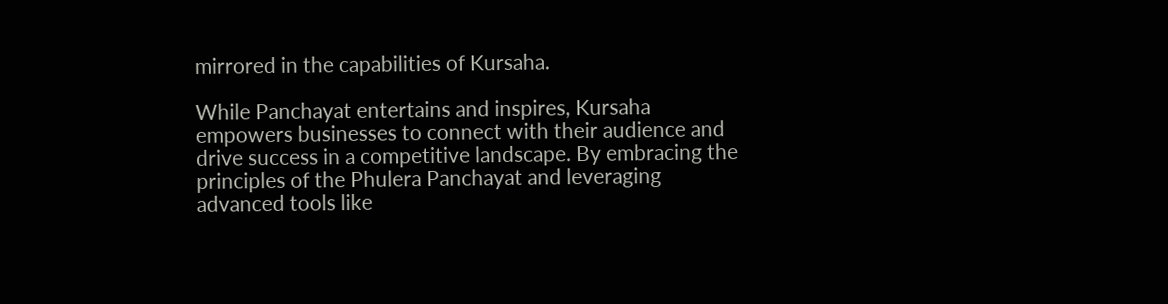mirrored in the capabilities of Kursaha.

While Panchayat entertains and inspires, Kursaha empowers businesses to connect with their audience and drive success in a competitive landscape. By embracing the principles of the Phulera Panchayat and leveraging advanced tools like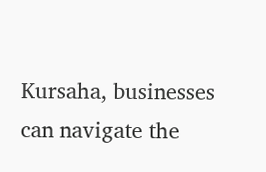Kursaha, businesses can navigate the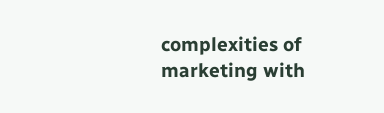complexities of marketing with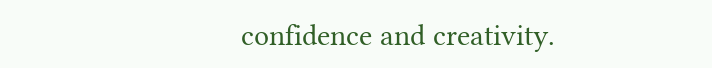confidence and creativity.